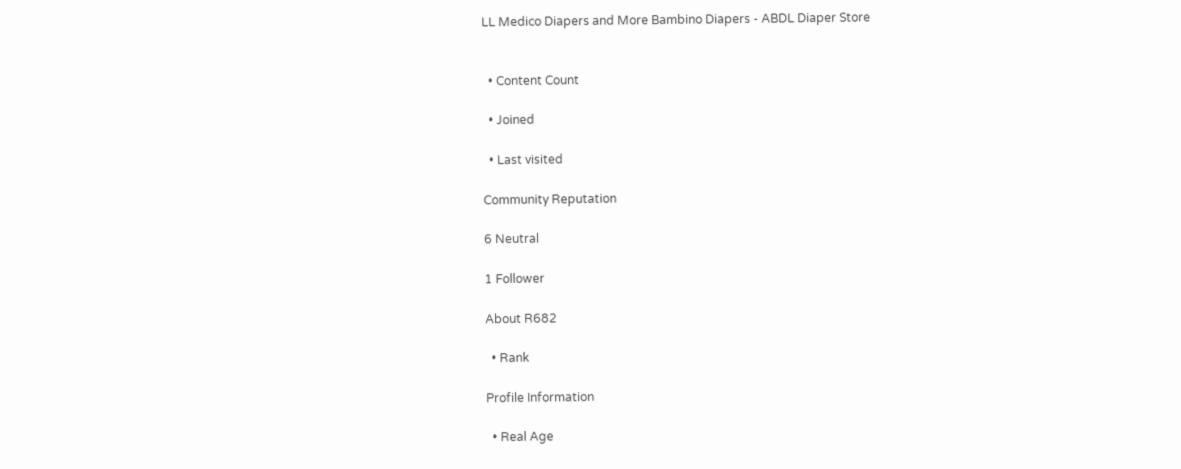LL Medico Diapers and More Bambino Diapers - ABDL Diaper Store


  • Content Count

  • Joined

  • Last visited

Community Reputation

6 Neutral

1 Follower

About R682

  • Rank

Profile Information

  • Real Age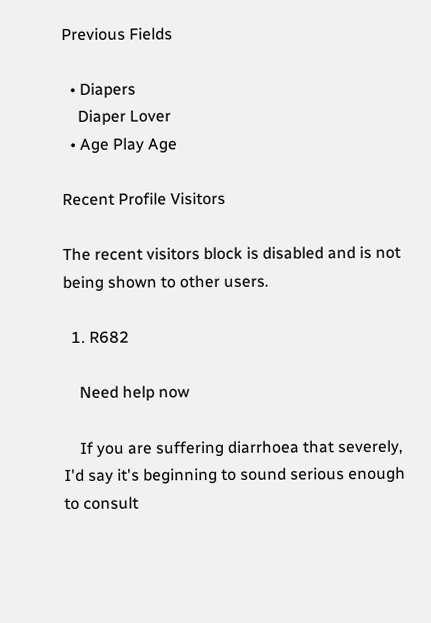Previous Fields

  • Diapers
    Diaper Lover
  • Age Play Age

Recent Profile Visitors

The recent visitors block is disabled and is not being shown to other users.

  1. R682

    Need help now

    If you are suffering diarrhoea that severely, I'd say it's beginning to sound serious enough to consult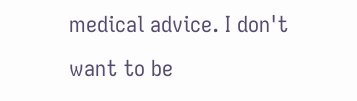medical advice. I don't want to be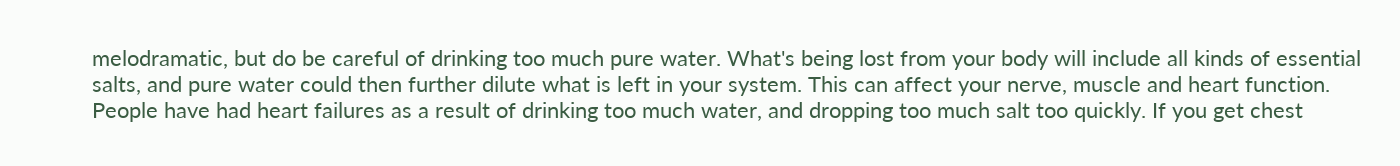melodramatic, but do be careful of drinking too much pure water. What's being lost from your body will include all kinds of essential salts, and pure water could then further dilute what is left in your system. This can affect your nerve, muscle and heart function. People have had heart failures as a result of drinking too much water, and dropping too much salt too quickly. If you get chest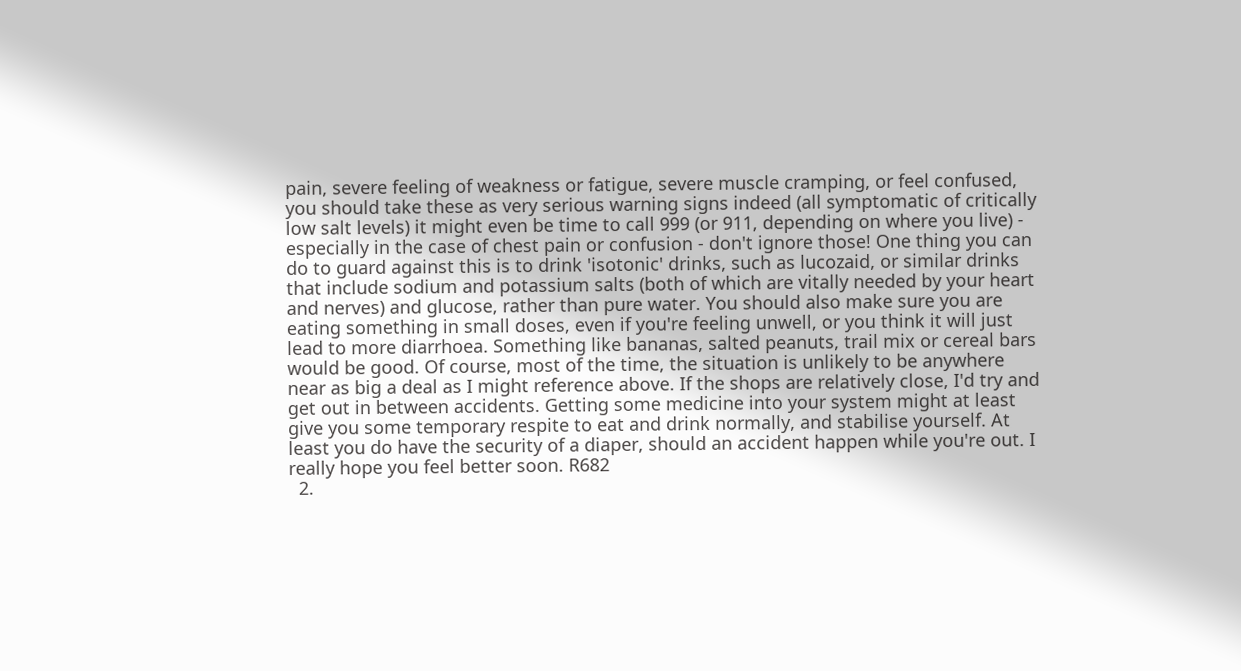pain, severe feeling of weakness or fatigue, severe muscle cramping, or feel confused, you should take these as very serious warning signs indeed (all symptomatic of critically low salt levels) it might even be time to call 999 (or 911, depending on where you live) - especially in the case of chest pain or confusion - don't ignore those! One thing you can do to guard against this is to drink 'isotonic' drinks, such as lucozaid, or similar drinks that include sodium and potassium salts (both of which are vitally needed by your heart and nerves) and glucose, rather than pure water. You should also make sure you are eating something in small doses, even if you're feeling unwell, or you think it will just lead to more diarrhoea. Something like bananas, salted peanuts, trail mix or cereal bars would be good. Of course, most of the time, the situation is unlikely to be anywhere near as big a deal as I might reference above. If the shops are relatively close, I'd try and get out in between accidents. Getting some medicine into your system might at least give you some temporary respite to eat and drink normally, and stabilise yourself. At least you do have the security of a diaper, should an accident happen while you're out. I really hope you feel better soon. R682
  2.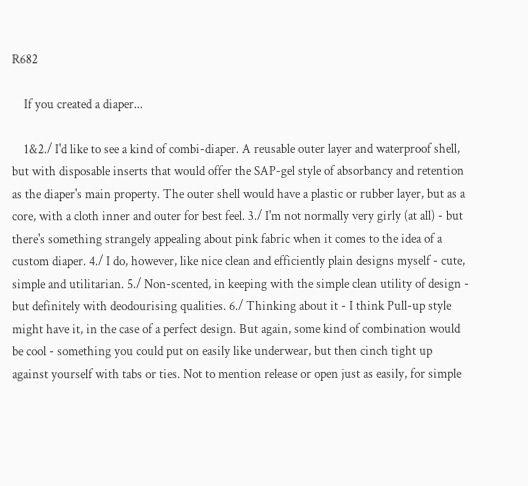R682

    If you created a diaper...

    1&2./ I'd like to see a kind of combi-diaper. A reusable outer layer and waterproof shell, but with disposable inserts that would offer the SAP-gel style of absorbancy and retention as the diaper's main property. The outer shell would have a plastic or rubber layer, but as a core, with a cloth inner and outer for best feel. 3./ I'm not normally very girly (at all) - but there's something strangely appealing about pink fabric when it comes to the idea of a custom diaper. 4./ I do, however, like nice clean and efficiently plain designs myself - cute, simple and utilitarian. 5./ Non-scented, in keeping with the simple clean utility of design - but definitely with deodourising qualities. 6./ Thinking about it - I think Pull-up style might have it, in the case of a perfect design. But again, some kind of combination would be cool - something you could put on easily like underwear, but then cinch tight up against yourself with tabs or ties. Not to mention release or open just as easily, for simple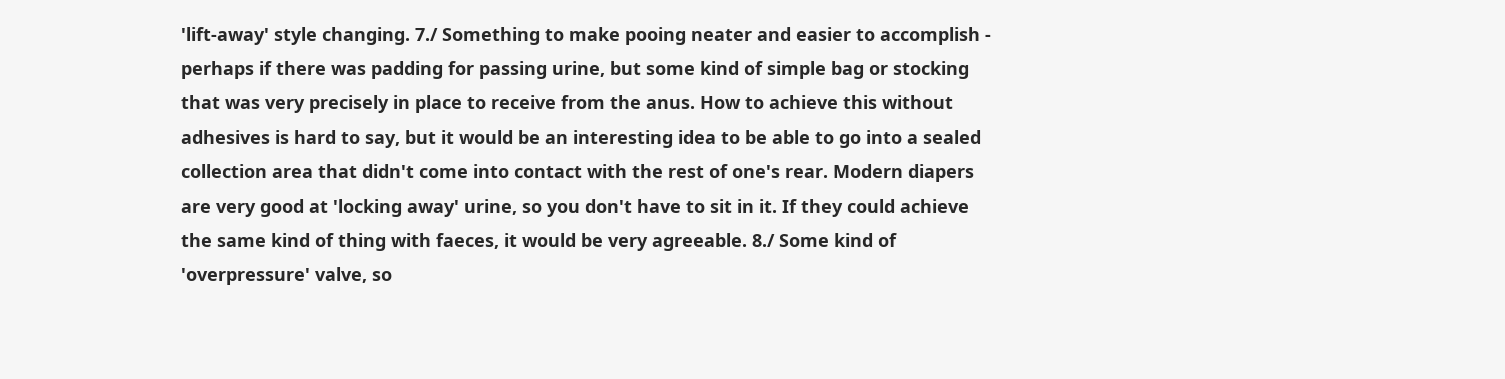'lift-away' style changing. 7./ Something to make pooing neater and easier to accomplish - perhaps if there was padding for passing urine, but some kind of simple bag or stocking that was very precisely in place to receive from the anus. How to achieve this without adhesives is hard to say, but it would be an interesting idea to be able to go into a sealed collection area that didn't come into contact with the rest of one's rear. Modern diapers are very good at 'locking away' urine, so you don't have to sit in it. If they could achieve the same kind of thing with faeces, it would be very agreeable. 8./ Some kind of 'overpressure' valve, so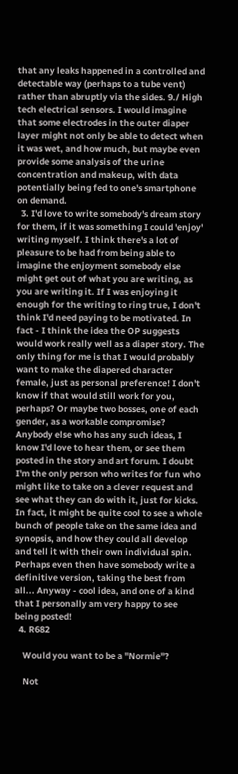that any leaks happened in a controlled and detectable way (perhaps to a tube vent) rather than abruptly via the sides. 9./ High tech electrical sensors. I would imagine that some electrodes in the outer diaper layer might not only be able to detect when it was wet, and how much, but maybe even provide some analysis of the urine concentration and makeup, with data potentially being fed to one's smartphone on demand.
  3. I'd love to write somebody's dream story for them, if it was something I could 'enjoy' writing myself. I think there's a lot of pleasure to be had from being able to imagine the enjoyment somebody else might get out of what you are writing, as you are writing it. If I was enjoying it enough for the writing to ring true, I don't think I'd need paying to be motivated. In fact - I think the idea the OP suggests would work really well as a diaper story. The only thing for me is that I would probably want to make the diapered character female, just as personal preference! I don't know if that would still work for you, perhaps? Or maybe two bosses, one of each gender, as a workable compromise? Anybody else who has any such ideas, I know I'd love to hear them, or see them posted in the story and art forum. I doubt I'm the only person who writes for fun who might like to take on a clever request and see what they can do with it, just for kicks. In fact, it might be quite cool to see a whole bunch of people take on the same idea and synopsis, and how they could all develop and tell it with their own individual spin. Perhaps even then have somebody write a definitive version, taking the best from all... Anyway - cool idea, and one of a kind that I personally am very happy to see being posted!
  4. R682

    Would you want to be a "Normie"?

    Not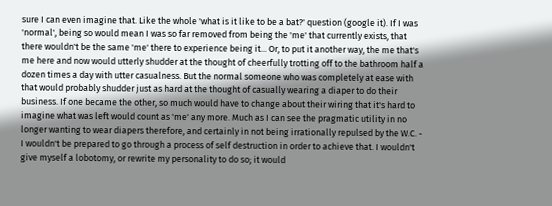sure I can even imagine that. Like the whole 'what is it like to be a bat?' question (google it). If I was 'normal', being so would mean I was so far removed from being the 'me' that currently exists, that there wouldn't be the same 'me' there to experience being it... Or, to put it another way, the me that's me here and now would utterly shudder at the thought of cheerfully trotting off to the bathroom half a dozen times a day with utter casualness. But the normal someone who was completely at ease with that would probably shudder just as hard at the thought of casually wearing a diaper to do their business. If one became the other, so much would have to change about their wiring that it's hard to imagine what was left would count as 'me' any more. Much as I can see the pragmatic utility in no longer wanting to wear diapers therefore, and certainly in not being irrationally repulsed by the W.C. - I wouldn't be prepared to go through a process of self destruction in order to achieve that. I wouldn't give myself a lobotomy, or rewrite my personality to do so; it would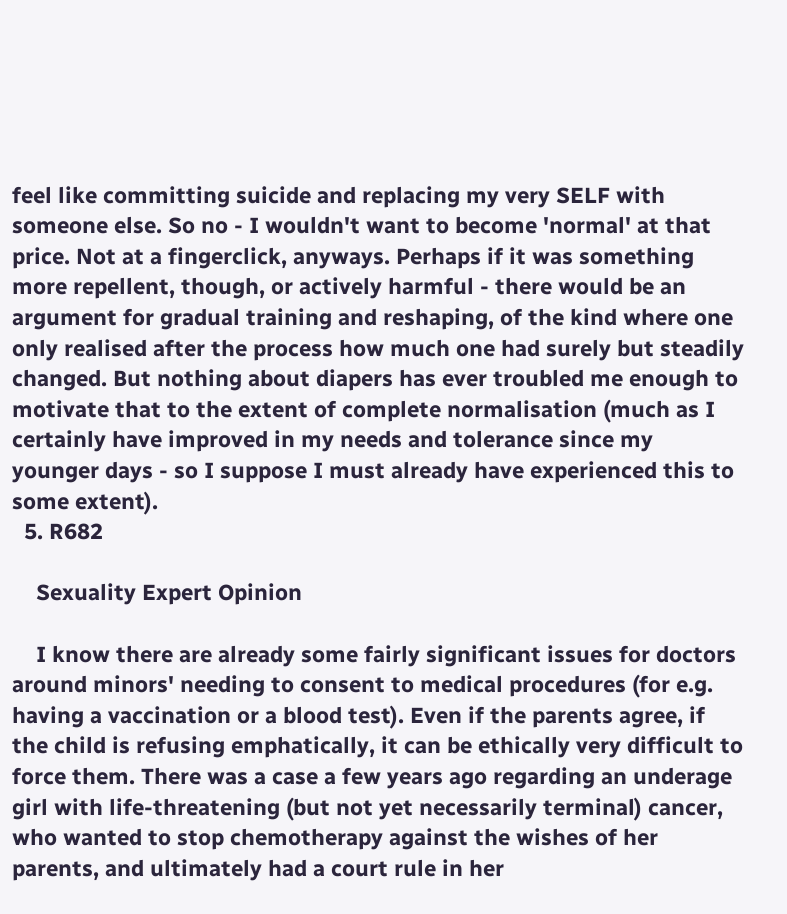feel like committing suicide and replacing my very SELF with someone else. So no - I wouldn't want to become 'normal' at that price. Not at a fingerclick, anyways. Perhaps if it was something more repellent, though, or actively harmful - there would be an argument for gradual training and reshaping, of the kind where one only realised after the process how much one had surely but steadily changed. But nothing about diapers has ever troubled me enough to motivate that to the extent of complete normalisation (much as I certainly have improved in my needs and tolerance since my younger days - so I suppose I must already have experienced this to some extent).
  5. R682

    Sexuality Expert Opinion

    I know there are already some fairly significant issues for doctors around minors' needing to consent to medical procedures (for e.g. having a vaccination or a blood test). Even if the parents agree, if the child is refusing emphatically, it can be ethically very difficult to force them. There was a case a few years ago regarding an underage girl with life-threatening (but not yet necessarily terminal) cancer, who wanted to stop chemotherapy against the wishes of her parents, and ultimately had a court rule in her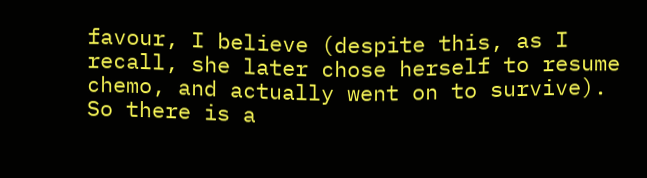favour, I believe (despite this, as I recall, she later chose herself to resume chemo, and actually went on to survive). So there is a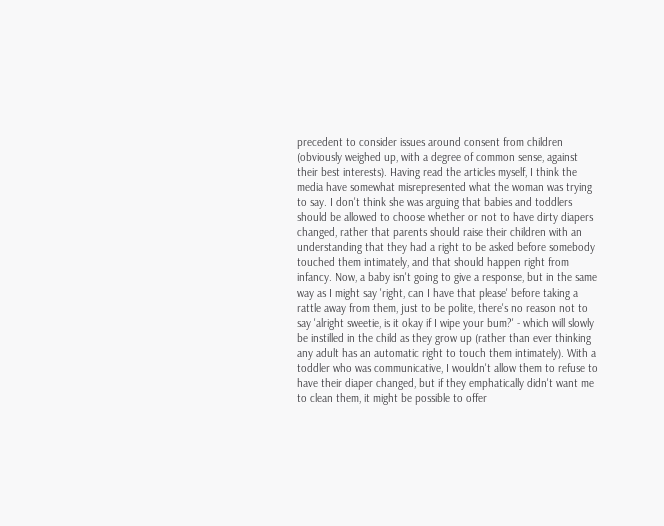precedent to consider issues around consent from children (obviously weighed up, with a degree of common sense, against their best interests). Having read the articles myself, I think the media have somewhat misrepresented what the woman was trying to say. I don't think she was arguing that babies and toddlers should be allowed to choose whether or not to have dirty diapers changed, rather that parents should raise their children with an understanding that they had a right to be asked before somebody touched them intimately, and that should happen right from infancy. Now, a baby isn't going to give a response, but in the same way as I might say 'right, can I have that please' before taking a rattle away from them, just to be polite, there's no reason not to say 'alright sweetie, is it okay if I wipe your bum?' - which will slowly be instilled in the child as they grow up (rather than ever thinking any adult has an automatic right to touch them intimately). With a toddler who was communicative, I wouldn't allow them to refuse to have their diaper changed, but if they emphatically didn't want me to clean them, it might be possible to offer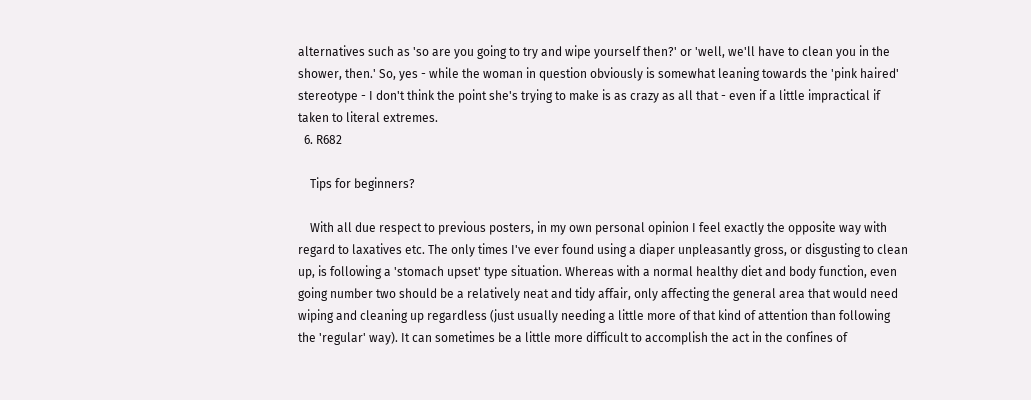alternatives such as 'so are you going to try and wipe yourself then?' or 'well, we'll have to clean you in the shower, then.' So, yes - while the woman in question obviously is somewhat leaning towards the 'pink haired' stereotype - I don't think the point she's trying to make is as crazy as all that - even if a little impractical if taken to literal extremes.
  6. R682

    Tips for beginners?

    With all due respect to previous posters, in my own personal opinion I feel exactly the opposite way with regard to laxatives etc. The only times I've ever found using a diaper unpleasantly gross, or disgusting to clean up, is following a 'stomach upset' type situation. Whereas with a normal healthy diet and body function, even going number two should be a relatively neat and tidy affair, only affecting the general area that would need wiping and cleaning up regardless (just usually needing a little more of that kind of attention than following the 'regular' way). It can sometimes be a little more difficult to accomplish the act in the confines of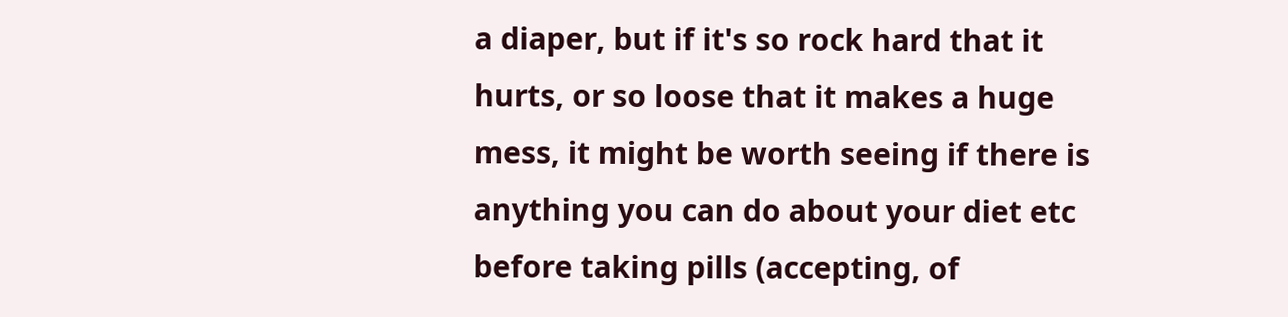a diaper, but if it's so rock hard that it hurts, or so loose that it makes a huge mess, it might be worth seeing if there is anything you can do about your diet etc before taking pills (accepting, of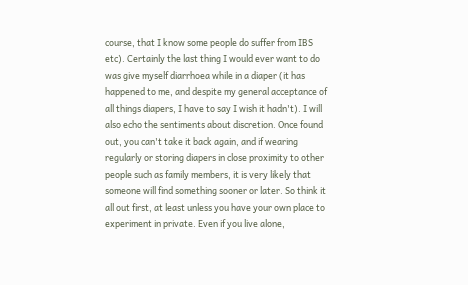course, that I know some people do suffer from IBS etc). Certainly the last thing I would ever want to do was give myself diarrhoea while in a diaper (it has happened to me, and despite my general acceptance of all things diapers, I have to say I wish it hadn't). I will also echo the sentiments about discretion. Once found out, you can't take it back again, and if wearing regularly or storing diapers in close proximity to other people such as family members, it is very likely that someone will find something sooner or later. So think it all out first, at least unless you have your own place to experiment in private. Even if you live alone,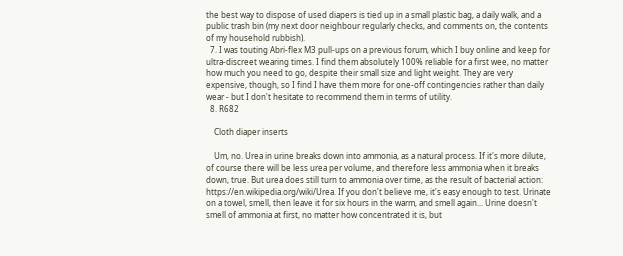the best way to dispose of used diapers is tied up in a small plastic bag, a daily walk, and a public trash bin (my next door neighbour regularly checks, and comments on, the contents of my household rubbish).
  7. I was touting Abri-flex M3 pull-ups on a previous forum, which I buy online and keep for ultra-discreet wearing times. I find them absolutely 100% reliable for a first wee, no matter how much you need to go, despite their small size and light weight. They are very expensive, though, so I find I have them more for one-off contingencies rather than daily wear - but I don't hesitate to recommend them in terms of utility.
  8. R682

    Cloth diaper inserts

    Um, no. Urea in urine breaks down into ammonia, as a natural process. If it's more dilute, of course there will be less urea per volume, and therefore less ammonia when it breaks down, true. But urea does still turn to ammonia over time, as the result of bacterial action: https://en.wikipedia.org/wiki/Urea. If you don't believe me, it's easy enough to test. Urinate on a towel, smell, then leave it for six hours in the warm, and smell again... Urine doesn't smell of ammonia at first, no matter how concentrated it is, but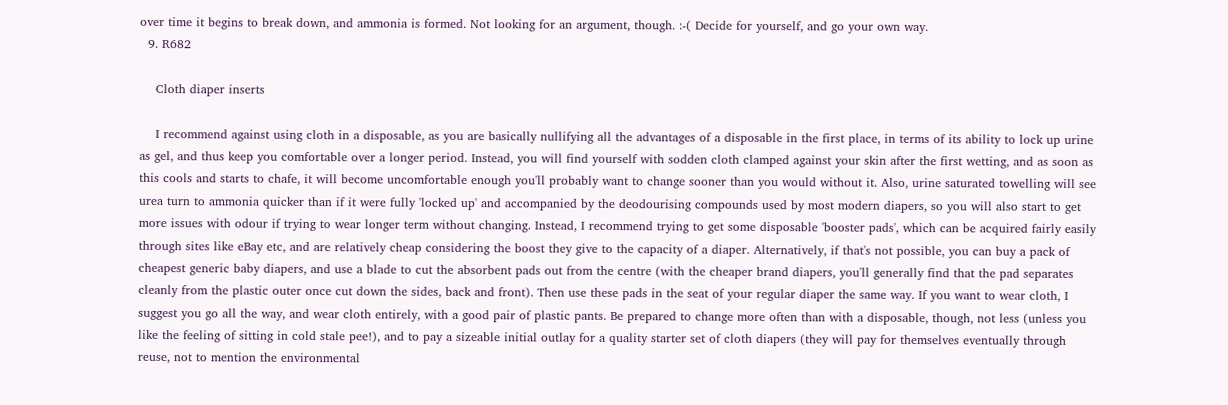over time it begins to break down, and ammonia is formed. Not looking for an argument, though. :-( Decide for yourself, and go your own way.
  9. R682

    Cloth diaper inserts

    I recommend against using cloth in a disposable, as you are basically nullifying all the advantages of a disposable in the first place, in terms of its ability to lock up urine as gel, and thus keep you comfortable over a longer period. Instead, you will find yourself with sodden cloth clamped against your skin after the first wetting, and as soon as this cools and starts to chafe, it will become uncomfortable enough you'll probably want to change sooner than you would without it. Also, urine saturated towelling will see urea turn to ammonia quicker than if it were fully 'locked up' and accompanied by the deodourising compounds used by most modern diapers, so you will also start to get more issues with odour if trying to wear longer term without changing. Instead, I recommend trying to get some disposable 'booster pads', which can be acquired fairly easily through sites like eBay etc, and are relatively cheap considering the boost they give to the capacity of a diaper. Alternatively, if that's not possible, you can buy a pack of cheapest generic baby diapers, and use a blade to cut the absorbent pads out from the centre (with the cheaper brand diapers, you'll generally find that the pad separates cleanly from the plastic outer once cut down the sides, back and front). Then use these pads in the seat of your regular diaper the same way. If you want to wear cloth, I suggest you go all the way, and wear cloth entirely, with a good pair of plastic pants. Be prepared to change more often than with a disposable, though, not less (unless you like the feeling of sitting in cold stale pee!), and to pay a sizeable initial outlay for a quality starter set of cloth diapers (they will pay for themselves eventually through reuse, not to mention the environmental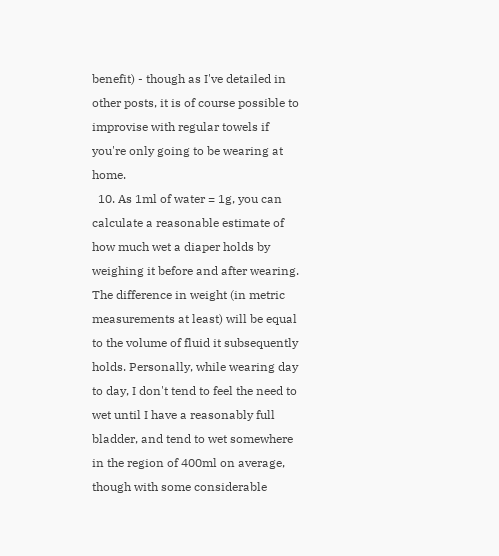benefit) - though as I've detailed in other posts, it is of course possible to improvise with regular towels if you're only going to be wearing at home.
  10. As 1ml of water = 1g, you can calculate a reasonable estimate of how much wet a diaper holds by weighing it before and after wearing. The difference in weight (in metric measurements at least) will be equal to the volume of fluid it subsequently holds. Personally, while wearing day to day, I don't tend to feel the need to wet until I have a reasonably full bladder, and tend to wet somewhere in the region of 400ml on average, though with some considerable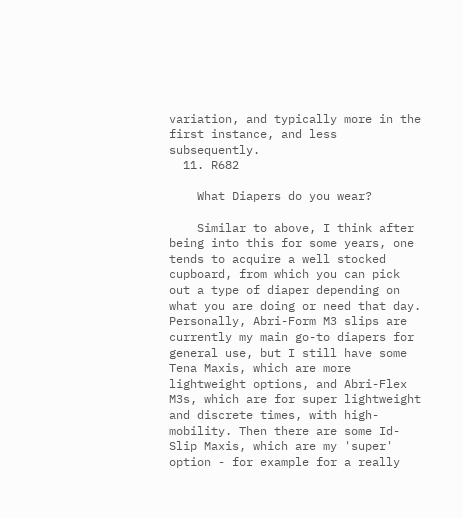variation, and typically more in the first instance, and less subsequently.
  11. R682

    What Diapers do you wear?

    Similar to above, I think after being into this for some years, one tends to acquire a well stocked cupboard, from which you can pick out a type of diaper depending on what you are doing or need that day. Personally, Abri-Form M3 slips are currently my main go-to diapers for general use, but I still have some Tena Maxis, which are more lightweight options, and Abri-Flex M3s, which are for super lightweight and discrete times, with high-mobility. Then there are some Id-Slip Maxis, which are my 'super' option - for example for a really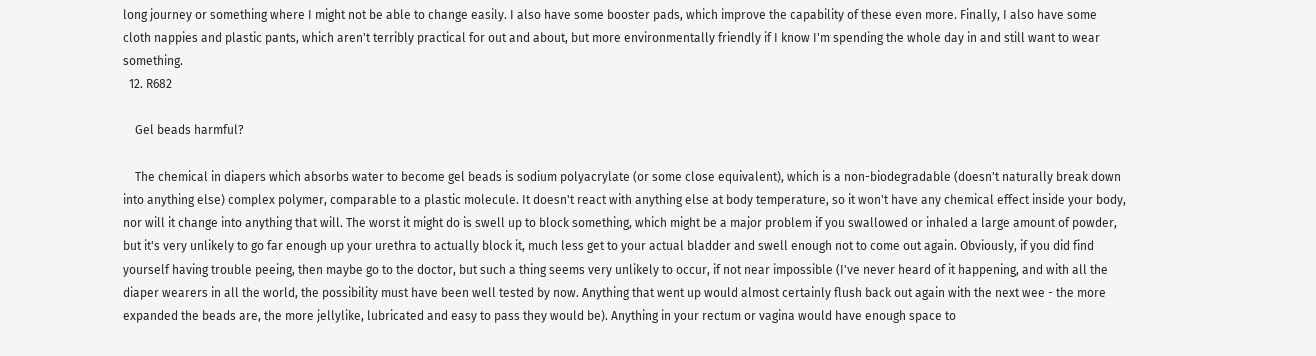long journey or something where I might not be able to change easily. I also have some booster pads, which improve the capability of these even more. Finally, I also have some cloth nappies and plastic pants, which aren't terribly practical for out and about, but more environmentally friendly if I know I'm spending the whole day in and still want to wear something.
  12. R682

    Gel beads harmful?

    The chemical in diapers which absorbs water to become gel beads is sodium polyacrylate (or some close equivalent), which is a non-biodegradable (doesn't naturally break down into anything else) complex polymer, comparable to a plastic molecule. It doesn't react with anything else at body temperature, so it won't have any chemical effect inside your body, nor will it change into anything that will. The worst it might do is swell up to block something, which might be a major problem if you swallowed or inhaled a large amount of powder, but it's very unlikely to go far enough up your urethra to actually block it, much less get to your actual bladder and swell enough not to come out again. Obviously, if you did find yourself having trouble peeing, then maybe go to the doctor, but such a thing seems very unlikely to occur, if not near impossible (I've never heard of it happening, and with all the diaper wearers in all the world, the possibility must have been well tested by now. Anything that went up would almost certainly flush back out again with the next wee - the more expanded the beads are, the more jellylike, lubricated and easy to pass they would be). Anything in your rectum or vagina would have enough space to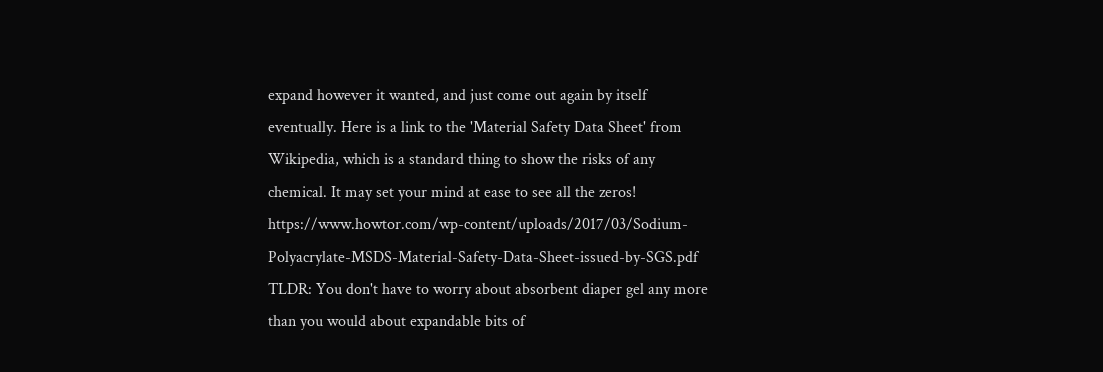expand however it wanted, and just come out again by itself eventually. Here is a link to the 'Material Safety Data Sheet' from Wikipedia, which is a standard thing to show the risks of any chemical. It may set your mind at ease to see all the zeros! https://www.howtor.com/wp-content/uploads/2017/03/Sodium-Polyacrylate-MSDS-Material-Safety-Data-Sheet-issued-by-SGS.pdf TLDR: You don't have to worry about absorbent diaper gel any more than you would about expandable bits of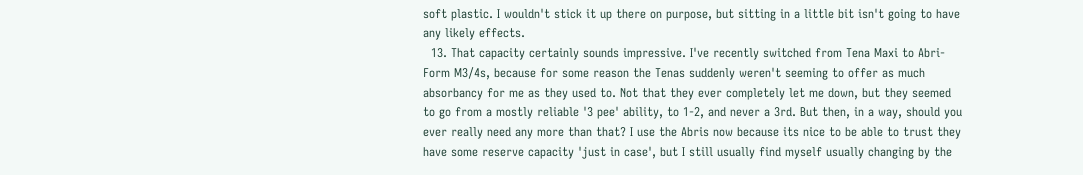soft plastic. I wouldn't stick it up there on purpose, but sitting in a little bit isn't going to have any likely effects.
  13. That capacity certainly sounds impressive. I've recently switched from Tena Maxi to Abri-Form M3/4s, because for some reason the Tenas suddenly weren't seeming to offer as much absorbancy for me as they used to. Not that they ever completely let me down, but they seemed to go from a mostly reliable '3 pee' ability, to 1-2, and never a 3rd. But then, in a way, should you ever really need any more than that? I use the Abris now because its nice to be able to trust they have some reserve capacity 'just in case', but I still usually find myself usually changing by the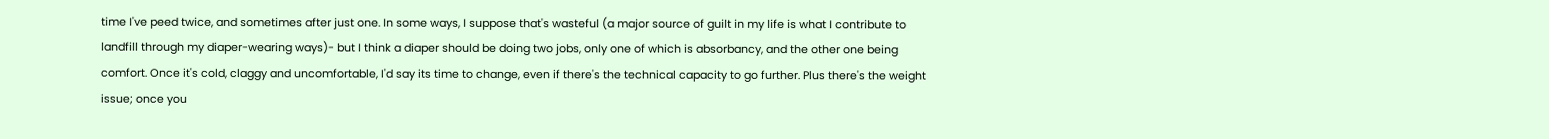time I've peed twice, and sometimes after just one. In some ways, I suppose that's wasteful (a major source of guilt in my life is what I contribute to landfill through my diaper-wearing ways)- but I think a diaper should be doing two jobs, only one of which is absorbancy, and the other one being comfort. Once it's cold, claggy and uncomfortable, I'd say its time to change, even if there's the technical capacity to go further. Plus there's the weight issue; once you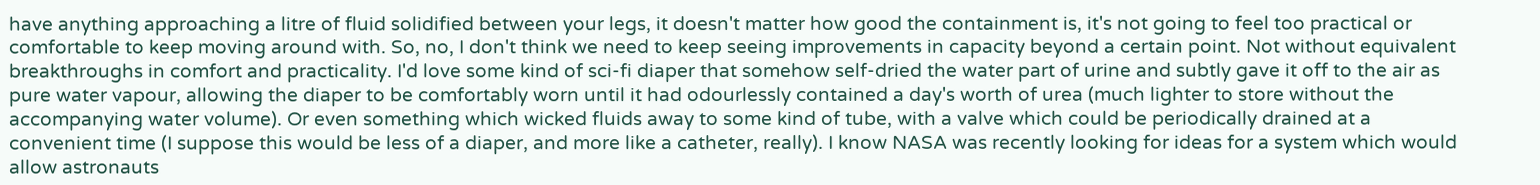have anything approaching a litre of fluid solidified between your legs, it doesn't matter how good the containment is, it's not going to feel too practical or comfortable to keep moving around with. So, no, I don't think we need to keep seeing improvements in capacity beyond a certain point. Not without equivalent breakthroughs in comfort and practicality. I'd love some kind of sci-fi diaper that somehow self-dried the water part of urine and subtly gave it off to the air as pure water vapour, allowing the diaper to be comfortably worn until it had odourlessly contained a day's worth of urea (much lighter to store without the accompanying water volume). Or even something which wicked fluids away to some kind of tube, with a valve which could be periodically drained at a convenient time (I suppose this would be less of a diaper, and more like a catheter, really). I know NASA was recently looking for ideas for a system which would allow astronauts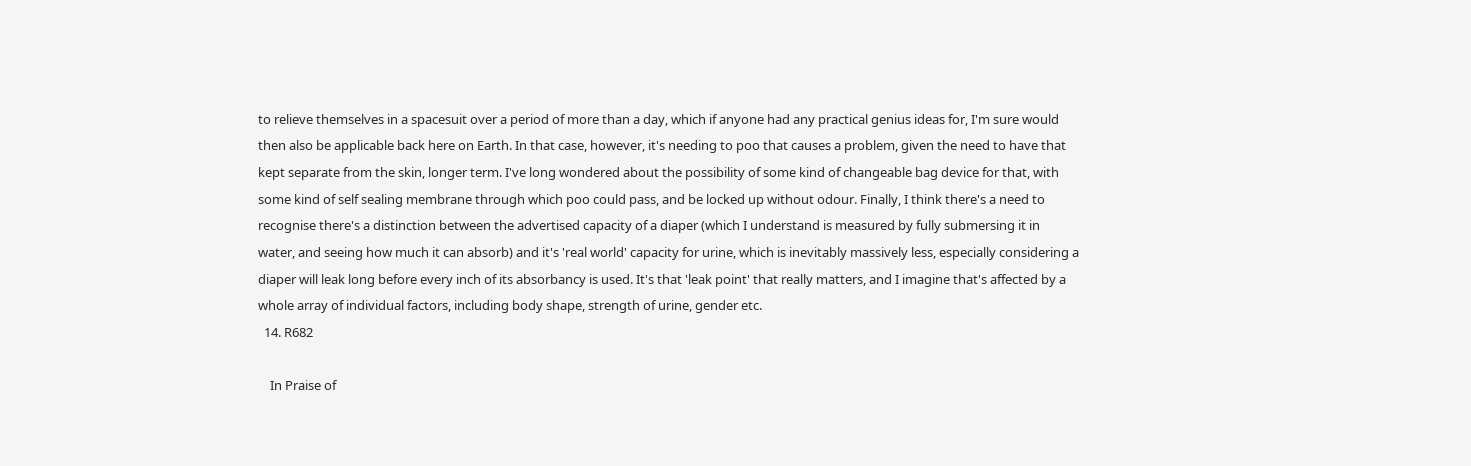to relieve themselves in a spacesuit over a period of more than a day, which if anyone had any practical genius ideas for, I'm sure would then also be applicable back here on Earth. In that case, however, it's needing to poo that causes a problem, given the need to have that kept separate from the skin, longer term. I've long wondered about the possibility of some kind of changeable bag device for that, with some kind of self sealing membrane through which poo could pass, and be locked up without odour. Finally, I think there's a need to recognise there's a distinction between the advertised capacity of a diaper (which I understand is measured by fully submersing it in water, and seeing how much it can absorb) and it's 'real world' capacity for urine, which is inevitably massively less, especially considering a diaper will leak long before every inch of its absorbancy is used. It's that 'leak point' that really matters, and I imagine that's affected by a whole array of individual factors, including body shape, strength of urine, gender etc.
  14. R682

    In Praise of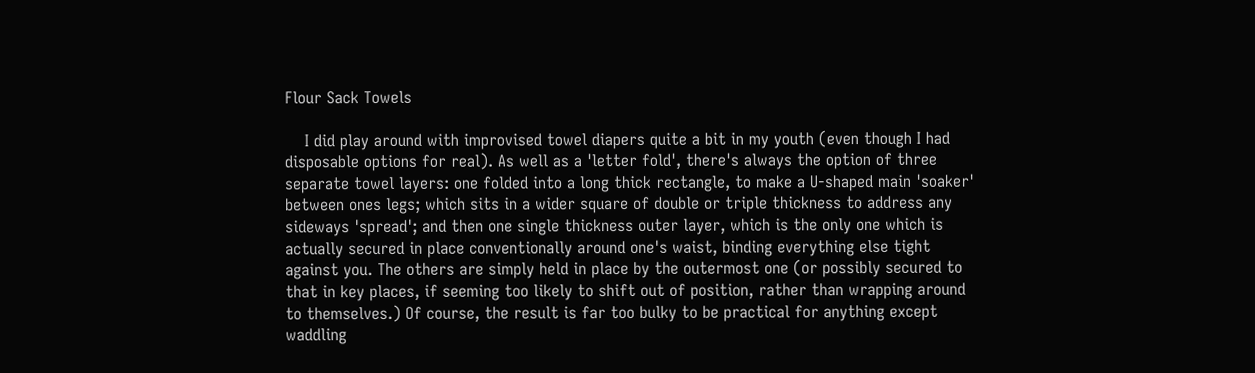Flour Sack Towels

    I did play around with improvised towel diapers quite a bit in my youth (even though I had disposable options for real). As well as a 'letter fold', there's always the option of three separate towel layers: one folded into a long thick rectangle, to make a U-shaped main 'soaker' between ones legs; which sits in a wider square of double or triple thickness to address any sideways 'spread'; and then one single thickness outer layer, which is the only one which is actually secured in place conventionally around one's waist, binding everything else tight against you. The others are simply held in place by the outermost one (or possibly secured to that in key places, if seeming too likely to shift out of position, rather than wrapping around to themselves.) Of course, the result is far too bulky to be practical for anything except waddling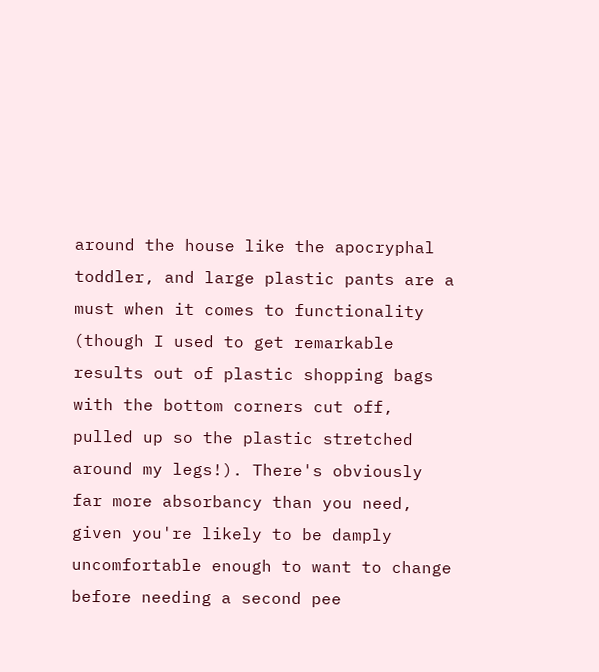around the house like the apocryphal toddler, and large plastic pants are a must when it comes to functionality (though I used to get remarkable results out of plastic shopping bags with the bottom corners cut off, pulled up so the plastic stretched around my legs!). There's obviously far more absorbancy than you need, given you're likely to be damply uncomfortable enough to want to change before needing a second pee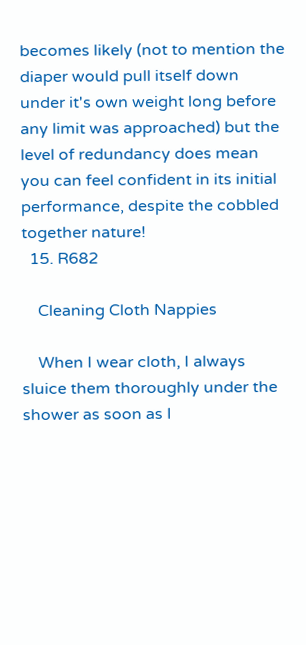becomes likely (not to mention the diaper would pull itself down under it's own weight long before any limit was approached) but the level of redundancy does mean you can feel confident in its initial performance, despite the cobbled together nature!
  15. R682

    Cleaning Cloth Nappies

    When I wear cloth, I always sluice them thoroughly under the shower as soon as I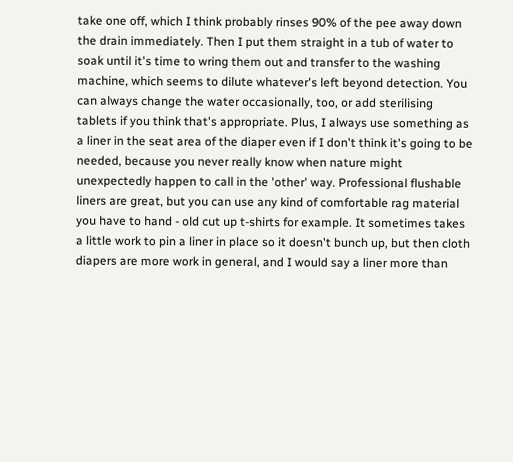take one off, which I think probably rinses 90% of the pee away down the drain immediately. Then I put them straight in a tub of water to soak until it's time to wring them out and transfer to the washing machine, which seems to dilute whatever's left beyond detection. You can always change the water occasionally, too, or add sterilising tablets if you think that's appropriate. Plus, I always use something as a liner in the seat area of the diaper even if I don't think it's going to be needed, because you never really know when nature might unexpectedly happen to call in the 'other' way. Professional flushable liners are great, but you can use any kind of comfortable rag material you have to hand - old cut up t-shirts for example. It sometimes takes a little work to pin a liner in place so it doesn't bunch up, but then cloth diapers are more work in general, and I would say a liner more than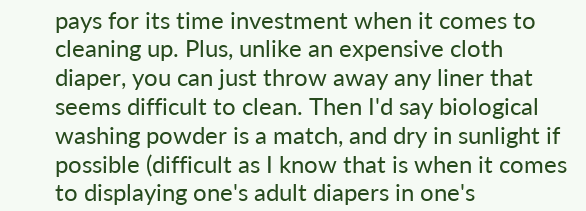pays for its time investment when it comes to cleaning up. Plus, unlike an expensive cloth diaper, you can just throw away any liner that seems difficult to clean. Then I'd say biological washing powder is a match, and dry in sunlight if possible (difficult as I know that is when it comes to displaying one's adult diapers in one's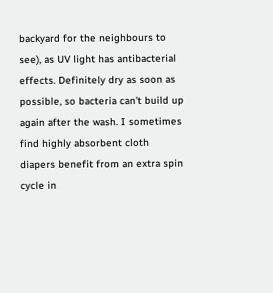backyard for the neighbours to see), as UV light has antibacterial effects. Definitely dry as soon as possible, so bacteria can't build up again after the wash. I sometimes find highly absorbent cloth diapers benefit from an extra spin cycle in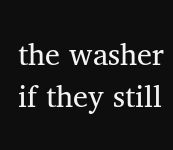the washer if they still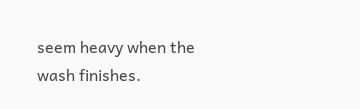seem heavy when the wash finishes.